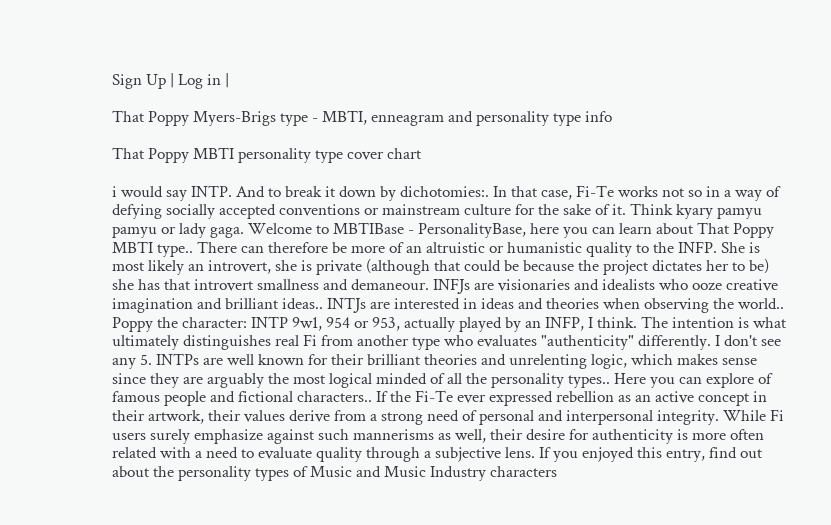Sign Up | Log in |

That Poppy Myers-Brigs type - MBTI, enneagram and personality type info

That Poppy MBTI personality type cover chart

i would say INTP. And to break it down by dichotomies:. In that case, Fi-Te works not so in a way of defying socially accepted conventions or mainstream culture for the sake of it. Think kyary pamyu pamyu or lady gaga. Welcome to MBTIBase - PersonalityBase, here you can learn about That Poppy MBTI type.. There can therefore be more of an altruistic or humanistic quality to the INFP. She is most likely an introvert, she is private (although that could be because the project dictates her to be) she has that introvert smallness and demaneour. INFJs are visionaries and idealists who ooze creative imagination and brilliant ideas.. INTJs are interested in ideas and theories when observing the world.. Poppy the character: INTP 9w1, 954 or 953, actually played by an INFP, I think. The intention is what ultimately distinguishes real Fi from another type who evaluates "authenticity" differently. I don't see any 5. INTPs are well known for their brilliant theories and unrelenting logic, which makes sense since they are arguably the most logical minded of all the personality types.. Here you can explore of famous people and fictional characters.. If the Fi-Te ever expressed rebellion as an active concept in their artwork, their values derive from a strong need of personal and interpersonal integrity. While Fi users surely emphasize against such mannerisms as well, their desire for authenticity is more often related with a need to evaluate quality through a subjective lens. If you enjoyed this entry, find out about the personality types of Music and Music Industry characters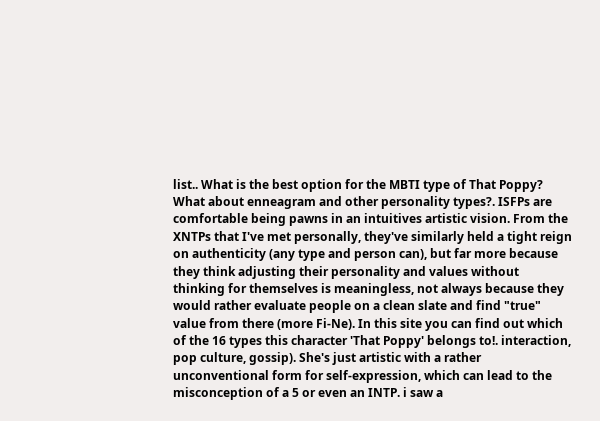list.. What is the best option for the MBTI type of That Poppy? What about enneagram and other personality types?. ISFPs are comfortable being pawns in an intuitives artistic vision. From the XNTPs that I've met personally, they've similarly held a tight reign on authenticity (any type and person can), but far more because they think adjusting their personality and values without thinking for themselves is meaningless, not always because they would rather evaluate people on a clean slate and find "true" value from there (more Fi-Ne). In this site you can find out which of the 16 types this character 'That Poppy' belongs to!. interaction, pop culture, gossip). She's just artistic with a rather unconventional form for self-expression, which can lead to the misconception of a 5 or even an INTP. i saw a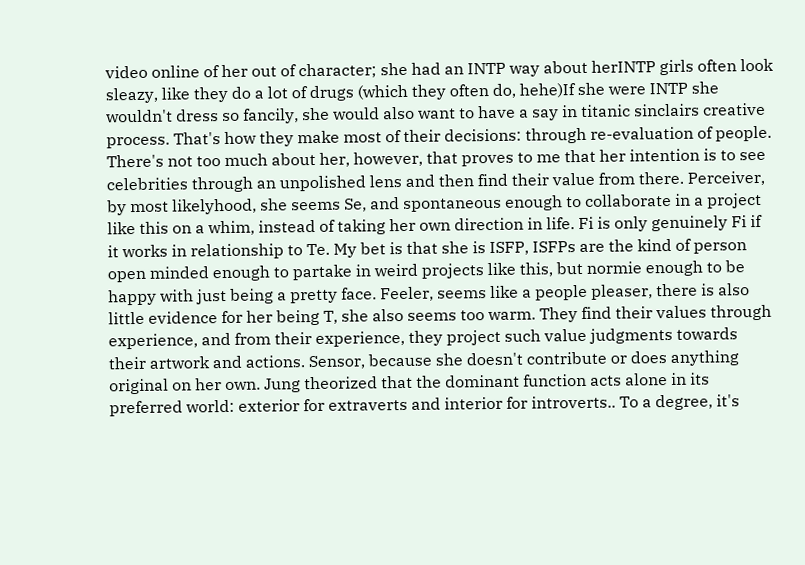video online of her out of character; she had an INTP way about herINTP girls often look sleazy, like they do a lot of drugs (which they often do, hehe)If she were INTP she wouldn't dress so fancily, she would also want to have a say in titanic sinclairs creative process. That's how they make most of their decisions: through re-evaluation of people. There's not too much about her, however, that proves to me that her intention is to see celebrities through an unpolished lens and then find their value from there. Perceiver, by most likelyhood, she seems Se, and spontaneous enough to collaborate in a project like this on a whim, instead of taking her own direction in life. Fi is only genuinely Fi if it works in relationship to Te. My bet is that she is ISFP, ISFPs are the kind of person open minded enough to partake in weird projects like this, but normie enough to be happy with just being a pretty face. Feeler, seems like a people pleaser, there is also little evidence for her being T, she also seems too warm. They find their values through experience, and from their experience, they project such value judgments towards their artwork and actions. Sensor, because she doesn't contribute or does anything original on her own. Jung theorized that the dominant function acts alone in its preferred world: exterior for extraverts and interior for introverts.. To a degree, it's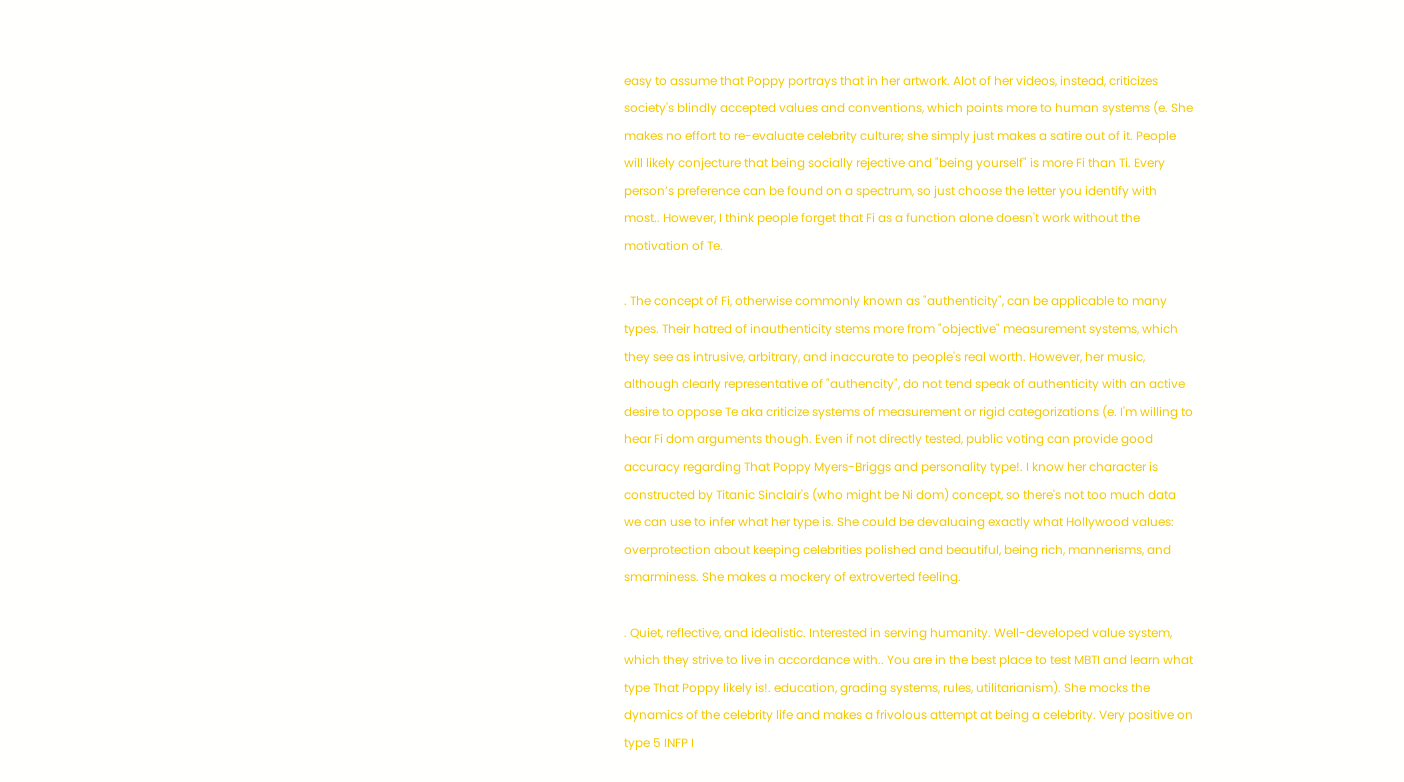easy to assume that Poppy portrays that in her artwork. Alot of her videos, instead, criticizes society's blindly accepted values and conventions, which points more to human systems (e. She makes no effort to re-evaluate celebrity culture; she simply just makes a satire out of it. People will likely conjecture that being socially rejective and "being yourself" is more Fi than Ti. Every person’s preference can be found on a spectrum, so just choose the letter you identify with most.. However, I think people forget that Fi as a function alone doesn't work without the motivation of Te.

. The concept of Fi, otherwise commonly known as "authenticity", can be applicable to many types. Their hatred of inauthenticity stems more from "objective" measurement systems, which they see as intrusive, arbitrary, and inaccurate to people's real worth. However, her music, although clearly representative of "authencity", do not tend speak of authenticity with an active desire to oppose Te aka criticize systems of measurement or rigid categorizations (e. I'm willing to hear Fi dom arguments though. Even if not directly tested, public voting can provide good accuracy regarding That Poppy Myers-Briggs and personality type!. I know her character is constructed by Titanic Sinclair's (who might be Ni dom) concept, so there's not too much data we can use to infer what her type is. She could be devaluaing exactly what Hollywood values: overprotection about keeping celebrities polished and beautiful, being rich, mannerisms, and smarminess. She makes a mockery of extroverted feeling.

. Quiet, reflective, and idealistic. Interested in serving humanity. Well-developed value system, which they strive to live in accordance with.. You are in the best place to test MBTI and learn what type That Poppy likely is!. education, grading systems, rules, utilitarianism). She mocks the dynamics of the celebrity life and makes a frivolous attempt at being a celebrity. Very positive on type 5 INFP I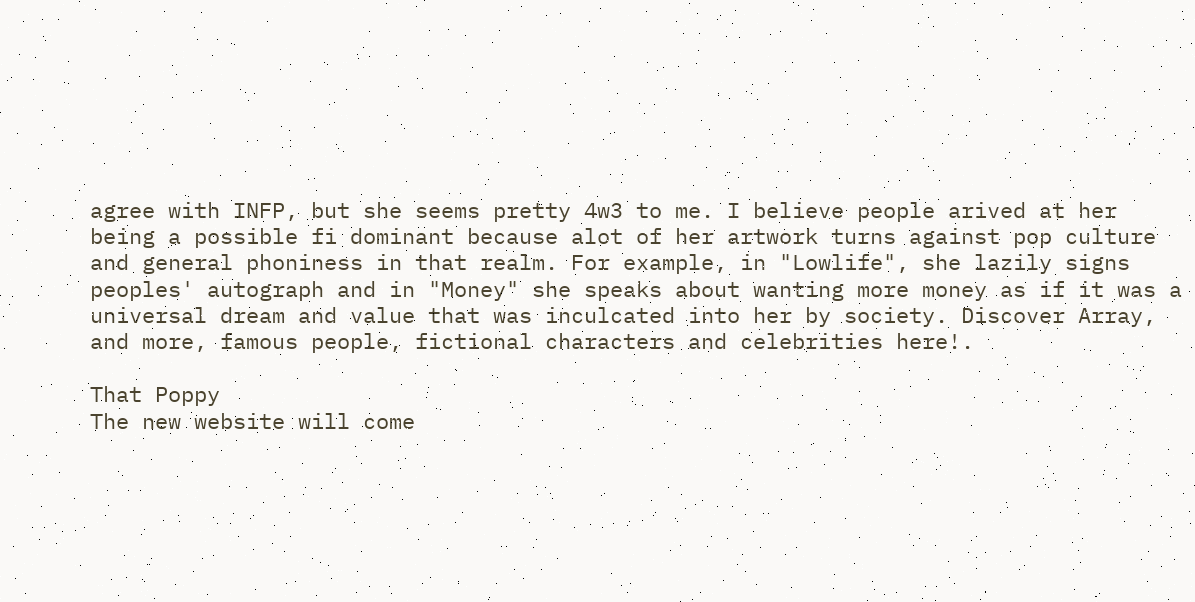agree with INFP, but she seems pretty 4w3 to me. I believe people arived at her being a possible fi dominant because alot of her artwork turns against pop culture and general phoniness in that realm. For example, in "Lowlife", she lazily signs peoples' autograph and in "Money" she speaks about wanting more money as if it was a universal dream and value that was inculcated into her by society. Discover Array, and more, famous people, fictional characters and celebrities here!.

That Poppy
The new website will come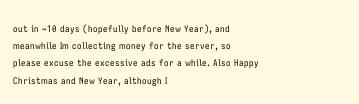out in ~10 days (hopefully before New Year), and meanwhile Im collecting money for the server, so please excuse the excessive ads for a while. Also Happy Christmas and New Year, although I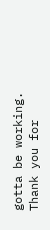gotta be working. Thank you for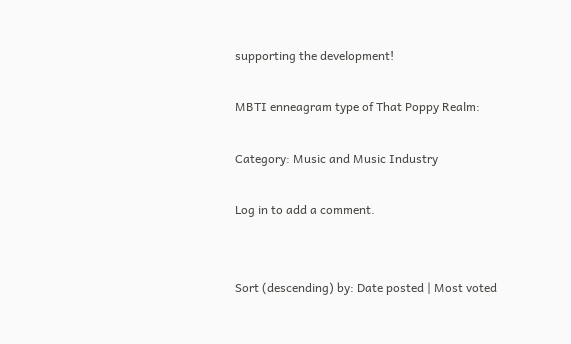supporting the development!

MBTI enneagram type of That Poppy Realm:

Category: Music and Music Industry

Log in to add a comment.


Sort (descending) by: Date posted | Most voted